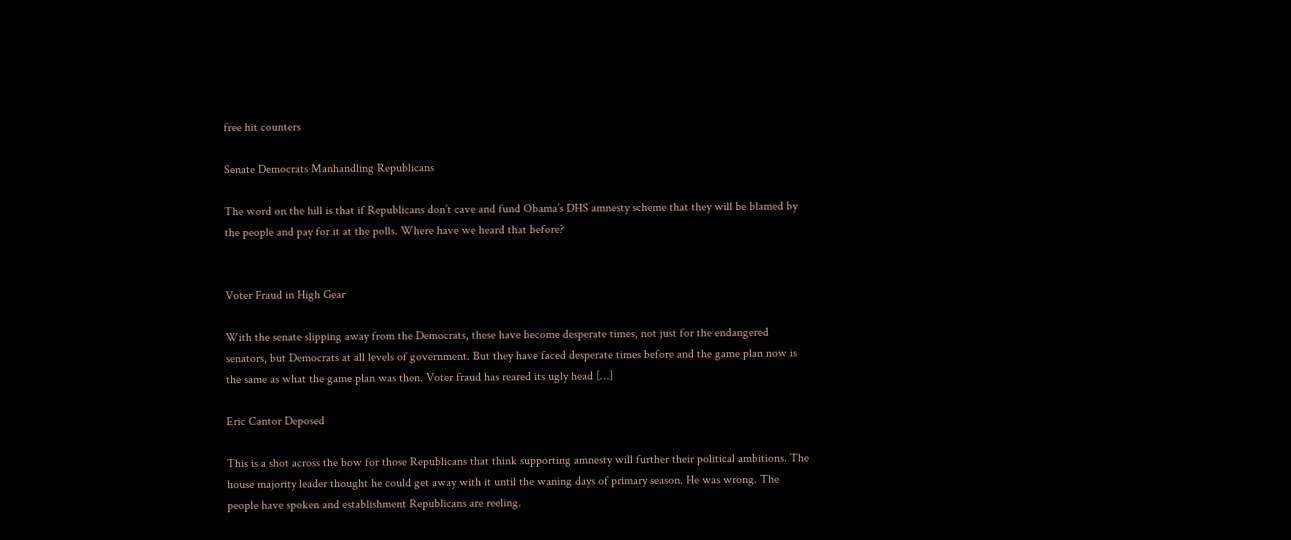free hit counters

Senate Democrats Manhandling Republicans

The word on the hill is that if Republicans don’t cave and fund Obama’s DHS amnesty scheme that they will be blamed by the people and pay for it at the polls. Where have we heard that before?


Voter Fraud in High Gear

With the senate slipping away from the Democrats, these have become desperate times, not just for the endangered senators, but Democrats at all levels of government. But they have faced desperate times before and the game plan now is the same as what the game plan was then. Voter fraud has reared its ugly head […]

Eric Cantor Deposed

This is a shot across the bow for those Republicans that think supporting amnesty will further their political ambitions. The house majority leader thought he could get away with it until the waning days of primary season. He was wrong. The people have spoken and establishment Republicans are reeling.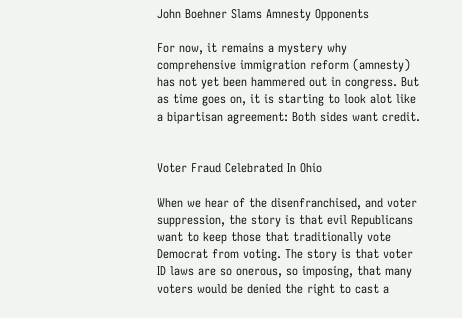John Boehner Slams Amnesty Opponents

For now, it remains a mystery why comprehensive immigration reform (amnesty) has not yet been hammered out in congress. But as time goes on, it is starting to look alot like a bipartisan agreement: Both sides want credit.


Voter Fraud Celebrated In Ohio

When we hear of the disenfranchised, and voter suppression, the story is that evil Republicans want to keep those that traditionally vote Democrat from voting. The story is that voter ID laws are so onerous, so imposing, that many voters would be denied the right to cast a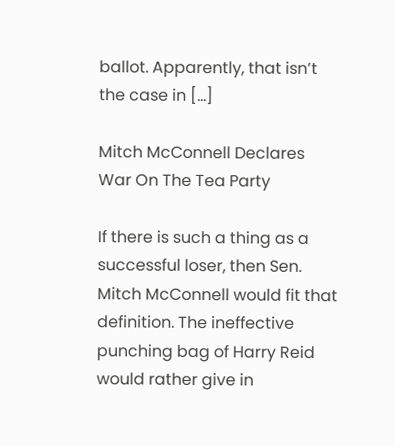ballot. Apparently, that isn’t the case in […]

Mitch McConnell Declares War On The Tea Party

If there is such a thing as a successful loser, then Sen. Mitch McConnell would fit that definition. The ineffective punching bag of Harry Reid would rather give in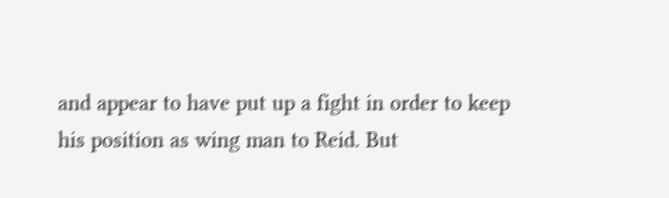and appear to have put up a fight in order to keep his position as wing man to Reid. But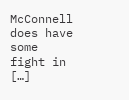McConnell does have some fight in […]